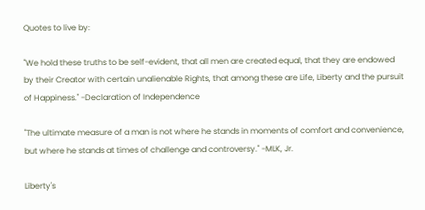Quotes to live by:

"We hold these truths to be self-evident, that all men are created equal, that they are endowed by their Creator with certain unalienable Rights, that among these are Life, Liberty and the pursuit of Happiness." -Declaration of Independence

"The ultimate measure of a man is not where he stands in moments of comfort and convenience, but where he stands at times of challenge and controversy." -MLK, Jr.

Liberty's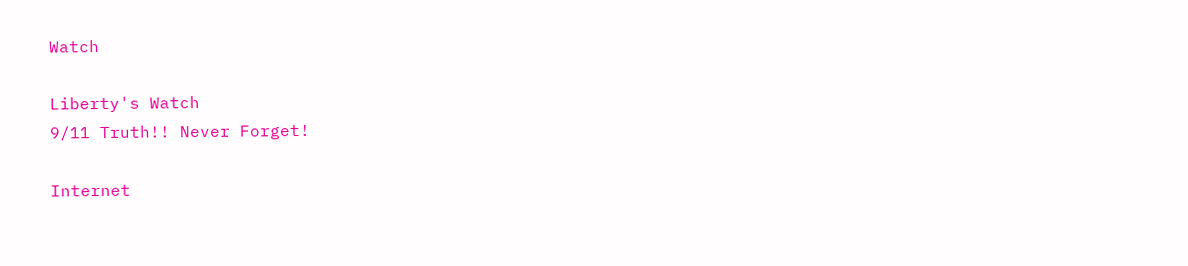Watch

Liberty's Watch
9/11 Truth!! Never Forget!

Internet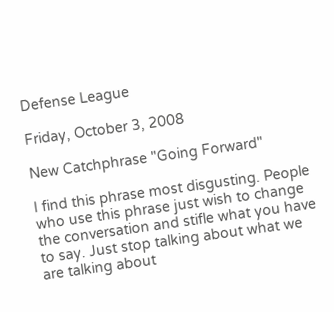Defense League

Friday, October 3, 2008

New Catchphrase "Going Forward"

I find this phrase most disgusting. People who use this phrase just wish to change the conversation and stifle what you have to say. Just stop talking about what we are talking about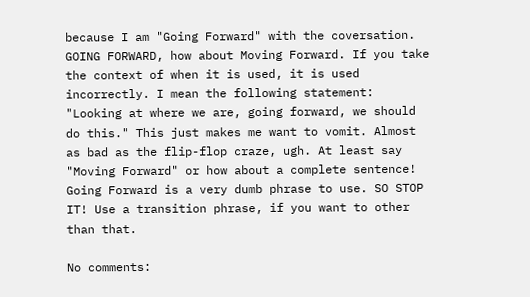because I am "Going Forward" with the coversation. GOING FORWARD, how about Moving Forward. If you take the context of when it is used, it is used incorrectly. I mean the following statement: "Looking at where we are, going forward, we should do this." This just makes me want to vomit. Almost as bad as the flip-flop craze, ugh. At least say "Moving Forward" or how about a complete sentence! Going Forward is a very dumb phrase to use. SO STOP IT! Use a transition phrase, if you want to other than that.

No comments: